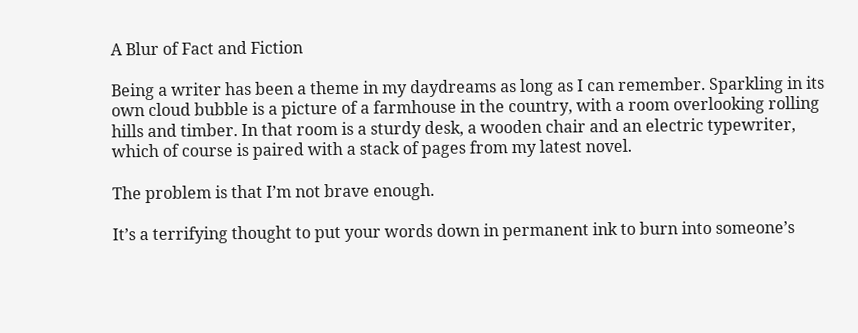A Blur of Fact and Fiction

Being a writer has been a theme in my daydreams as long as I can remember. Sparkling in its own cloud bubble is a picture of a farmhouse in the country, with a room overlooking rolling hills and timber. In that room is a sturdy desk, a wooden chair and an electric typewriter, which of course is paired with a stack of pages from my latest novel.

The problem is that I’m not brave enough.

It’s a terrifying thought to put your words down in permanent ink to burn into someone’s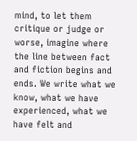mind, to let them critique or judge or worse, imagine where the line between fact and fiction begins and ends. We write what we know, what we have experienced, what we have felt and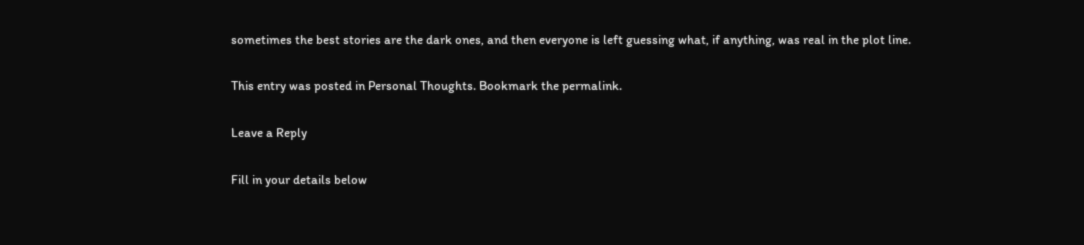sometimes the best stories are the dark ones, and then everyone is left guessing what, if anything, was real in the plot line.

This entry was posted in Personal Thoughts. Bookmark the permalink.

Leave a Reply

Fill in your details below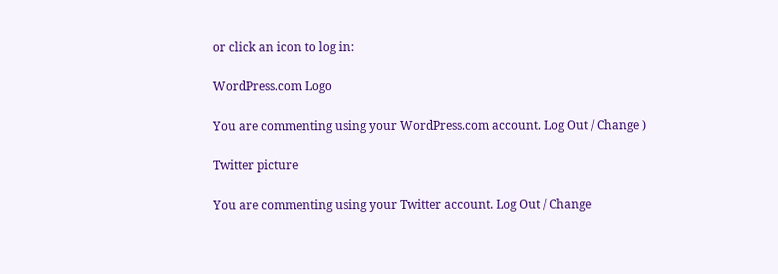or click an icon to log in:

WordPress.com Logo

You are commenting using your WordPress.com account. Log Out / Change )

Twitter picture

You are commenting using your Twitter account. Log Out / Change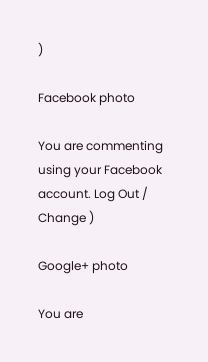)

Facebook photo

You are commenting using your Facebook account. Log Out / Change )

Google+ photo

You are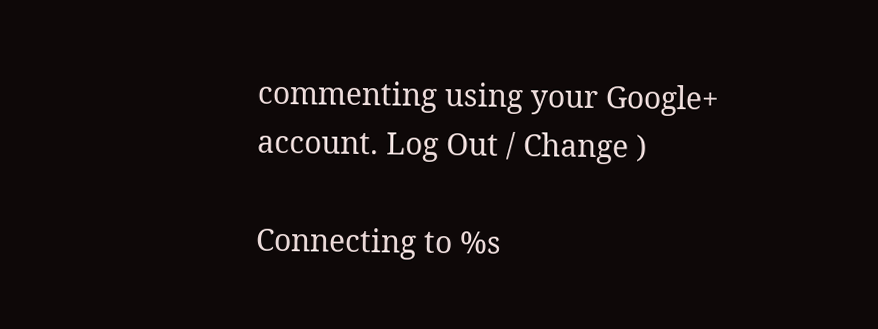commenting using your Google+ account. Log Out / Change )

Connecting to %s